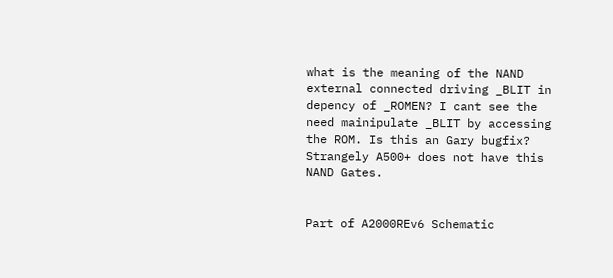what is the meaning of the NAND external connected driving _BLIT in depency of _ROMEN? I cant see the need mainipulate _BLIT by accessing the ROM. Is this an Gary bugfix? Strangely A500+ does not have this NAND Gates.


Part of A2000REv6 Schematic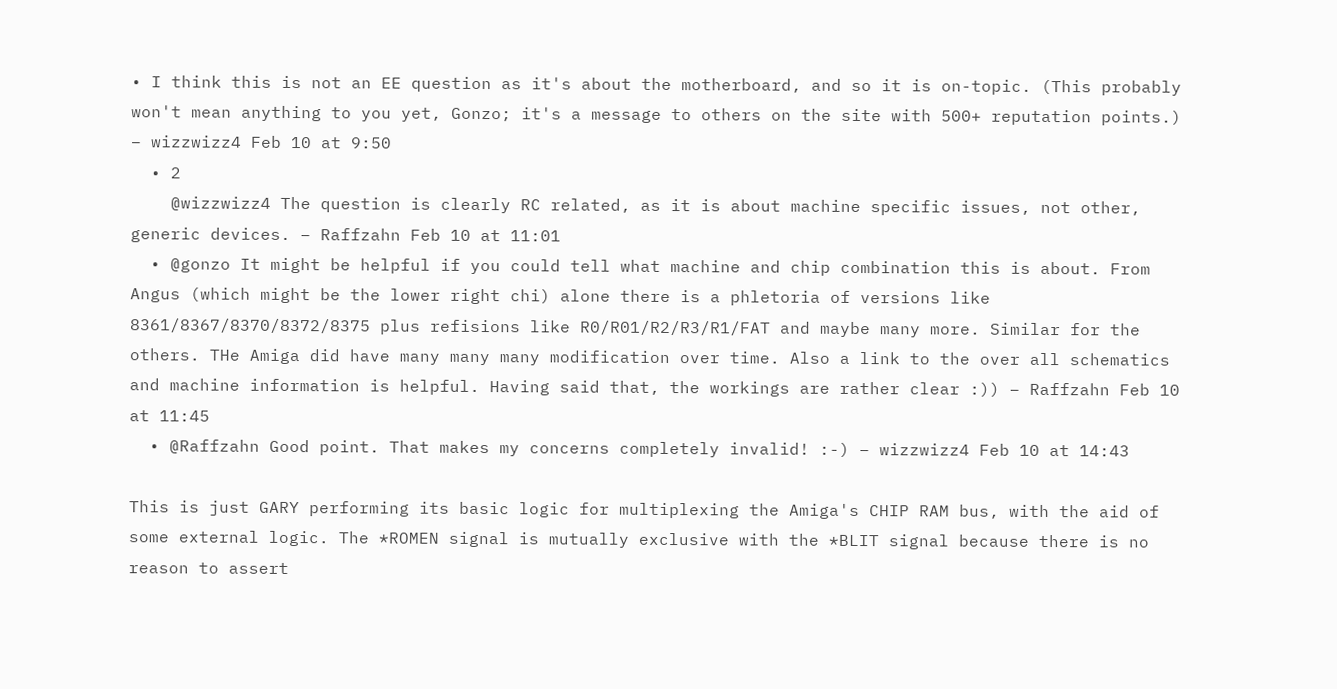• I think this is not an EE question as it's about the motherboard, and so it is on-topic. (This probably won't mean anything to you yet, Gonzo; it's a message to others on the site with 500+ reputation points.) – wizzwizz4 Feb 10 at 9:50
  • 2
    @wizzwizz4 The question is clearly RC related, as it is about machine specific issues, not other, generic devices. – Raffzahn Feb 10 at 11:01
  • @gonzo It might be helpful if you could tell what machine and chip combination this is about. From Angus (which might be the lower right chi) alone there is a phletoria of versions like 8361/8367/8370/8372/8375 plus refisions like R0/R01/R2/R3/R1/FAT and maybe many more. Similar for the others. THe Amiga did have many many many modification over time. Also a link to the over all schematics and machine information is helpful. Having said that, the workings are rather clear :)) – Raffzahn Feb 10 at 11:45
  • @Raffzahn Good point. That makes my concerns completely invalid! :-) – wizzwizz4 Feb 10 at 14:43

This is just GARY performing its basic logic for multiplexing the Amiga's CHIP RAM bus, with the aid of some external logic. The *ROMEN signal is mutually exclusive with the *BLIT signal because there is no reason to assert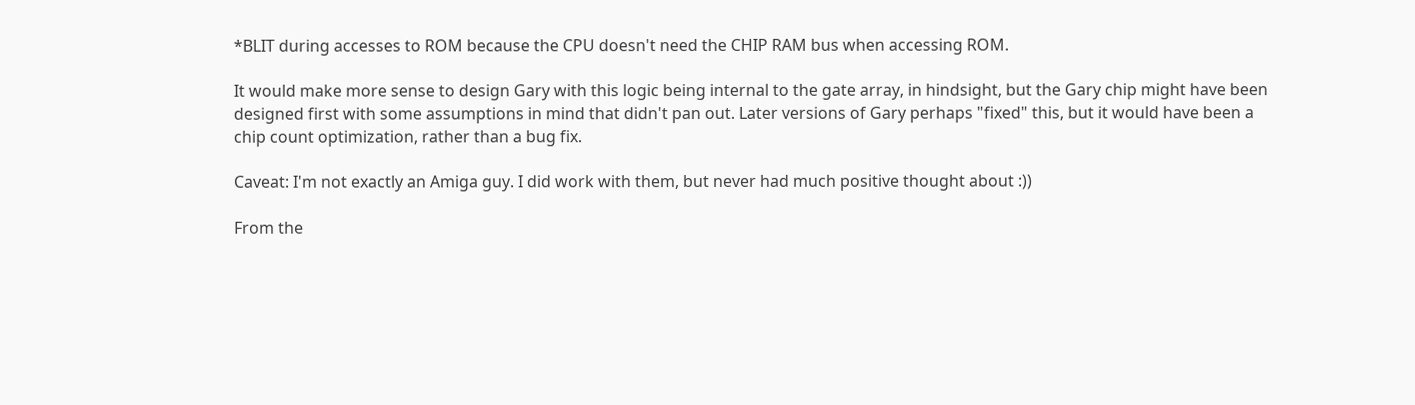*BLIT during accesses to ROM because the CPU doesn't need the CHIP RAM bus when accessing ROM.

It would make more sense to design Gary with this logic being internal to the gate array, in hindsight, but the Gary chip might have been designed first with some assumptions in mind that didn't pan out. Later versions of Gary perhaps "fixed" this, but it would have been a chip count optimization, rather than a bug fix.

Caveat: I'm not exactly an Amiga guy. I did work with them, but never had much positive thought about :))

From the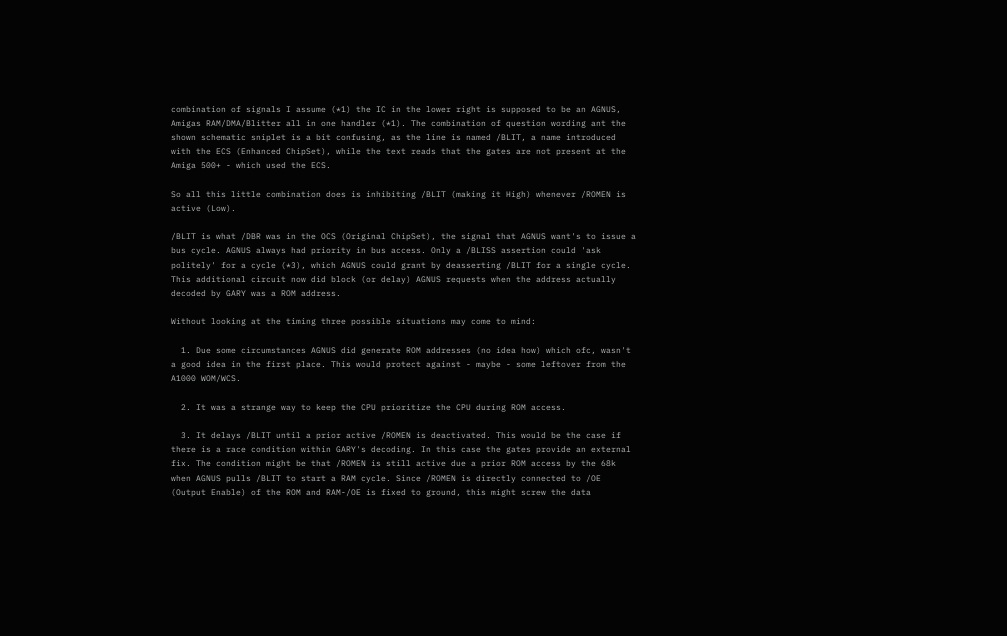combination of signals I assume (*1) the IC in the lower right is supposed to be an AGNUS, Amigas RAM/DMA/Blitter all in one handler (*1). The combination of question wording ant the shown schematic sniplet is a bit confusing, as the line is named /BLIT, a name introduced with the ECS (Enhanced ChipSet), while the text reads that the gates are not present at the Amiga 500+ - which used the ECS.

So all this little combination does is inhibiting /BLIT (making it High) whenever /ROMEN is active (Low).

/BLIT is what /DBR was in the OCS (Original ChipSet), the signal that AGNUS want's to issue a bus cycle. AGNUS always had priority in bus access. Only a /BLISS assertion could 'ask politely' for a cycle (*3), which AGNUS could grant by deasserting /BLIT for a single cycle. This additional circuit now did block (or delay) AGNUS requests when the address actually decoded by GARY was a ROM address.

Without looking at the timing three possible situations may come to mind:

  1. Due some circumstances AGNUS did generate ROM addresses (no idea how) which ofc, wasn't a good idea in the first place. This would protect against - maybe - some leftover from the A1000 WOM/WCS.

  2. It was a strange way to keep the CPU prioritize the CPU during ROM access.

  3. It delays /BLIT until a prior active /ROMEN is deactivated. This would be the case if there is a race condition within GARY's decoding. In this case the gates provide an external fix. The condition might be that /ROMEN is still active due a prior ROM access by the 68k when AGNUS pulls /BLIT to start a RAM cycle. Since /ROMEN is directly connected to /OE (Output Enable) of the ROM and RAM-/OE is fixed to ground, this might screw the data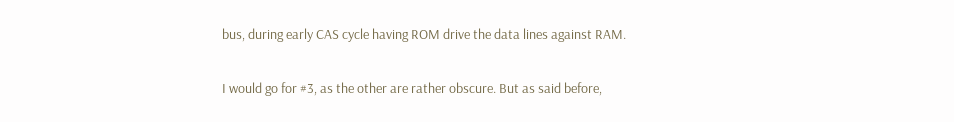bus, during early CAS cycle having ROM drive the data lines against RAM.

I would go for #3, as the other are rather obscure. But as said before,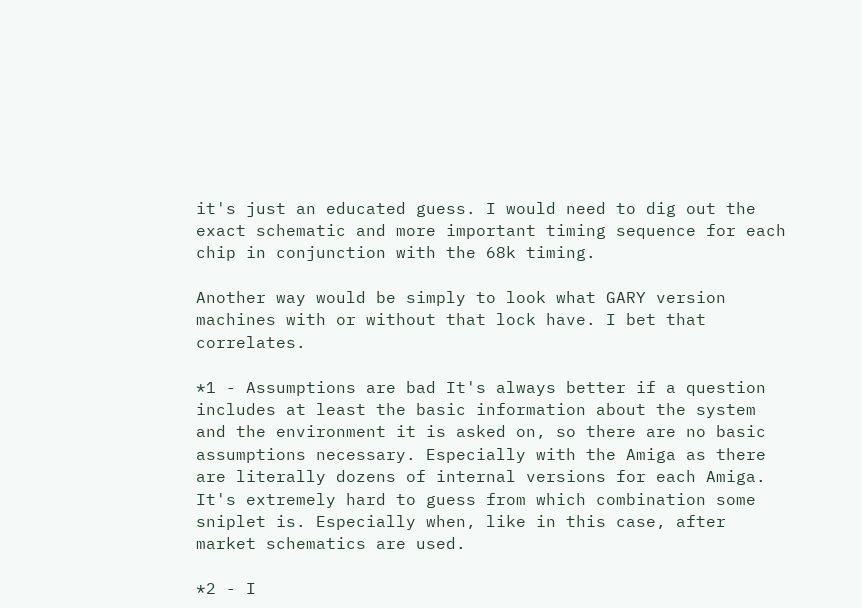it's just an educated guess. I would need to dig out the exact schematic and more important timing sequence for each chip in conjunction with the 68k timing.

Another way would be simply to look what GARY version machines with or without that lock have. I bet that correlates.

*1 - Assumptions are bad It's always better if a question includes at least the basic information about the system and the environment it is asked on, so there are no basic assumptions necessary. Especially with the Amiga as there are literally dozens of internal versions for each Amiga. It's extremely hard to guess from which combination some sniplet is. Especially when, like in this case, after market schematics are used.

*2 - I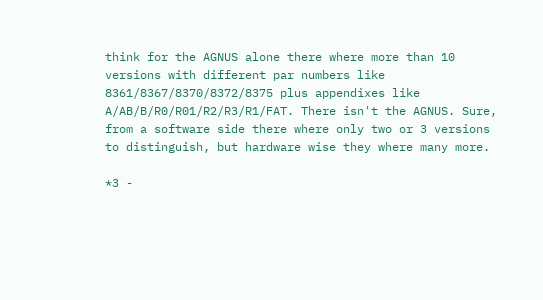think for the AGNUS alone there where more than 10 versions with different par numbers like 8361/8367/8370/8372/8375 plus appendixes like A/AB/B/R0/R01/R2/R3/R1/FAT. There isn't the AGNUS. Sure, from a software side there where only two or 3 versions to distinguish, but hardware wise they where many more.

*3 -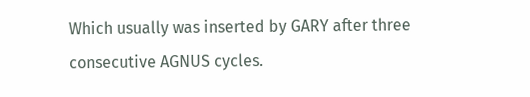Which usually was inserted by GARY after three consecutive AGNUS cycles.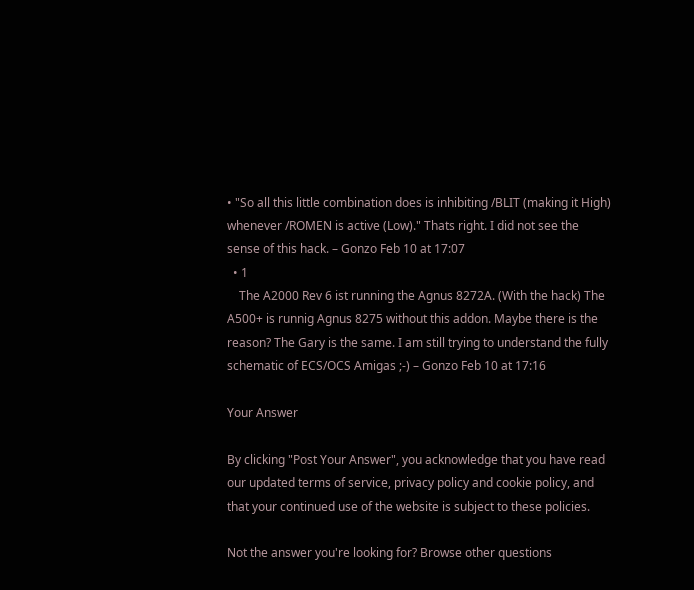• "So all this little combination does is inhibiting /BLIT (making it High) whenever /ROMEN is active (Low)." Thats right. I did not see the sense of this hack. – Gonzo Feb 10 at 17:07
  • 1
    The A2000 Rev 6 ist running the Agnus 8272A. (With the hack) The A500+ is runnig Agnus 8275 without this addon. Maybe there is the reason? The Gary is the same. I am still trying to understand the fully schematic of ECS/OCS Amigas ;-) – Gonzo Feb 10 at 17:16

Your Answer

By clicking "Post Your Answer", you acknowledge that you have read our updated terms of service, privacy policy and cookie policy, and that your continued use of the website is subject to these policies.

Not the answer you're looking for? Browse other questions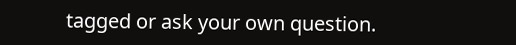tagged or ask your own question.